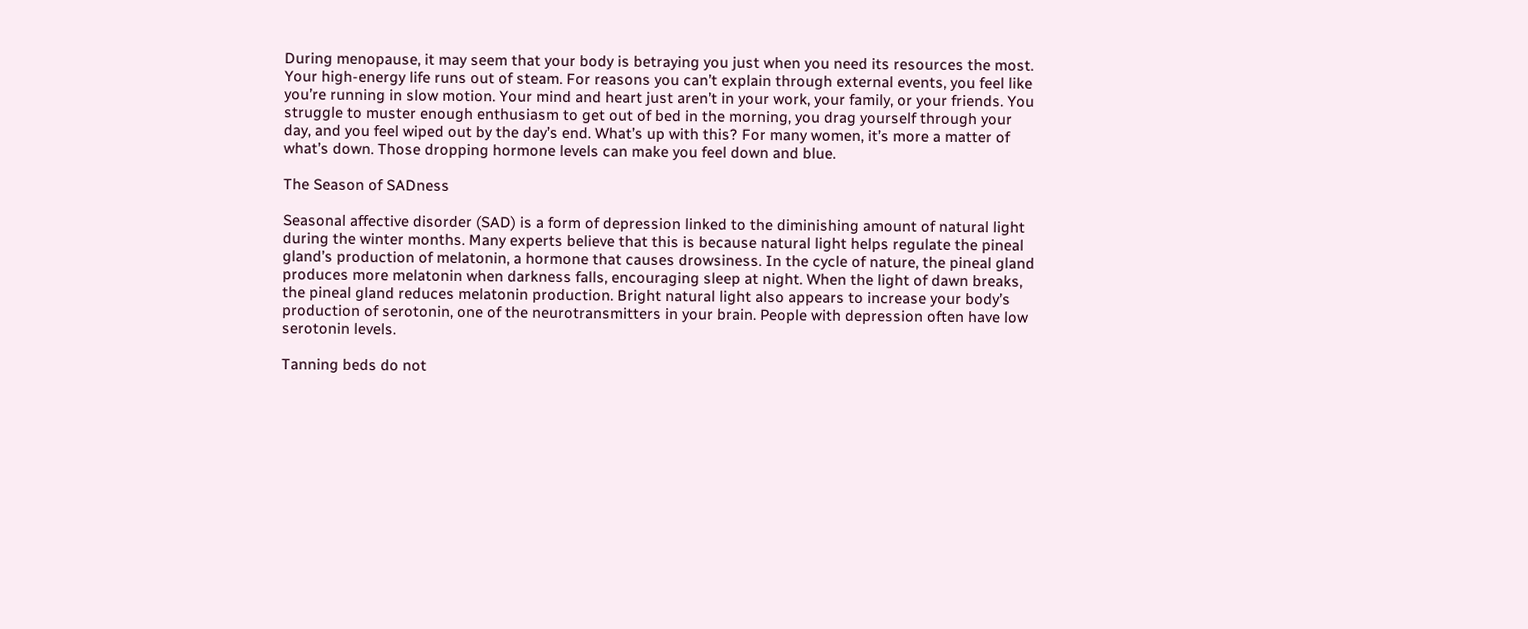During menopause, it may seem that your body is betraying you just when you need its resources the most. Your high-energy life runs out of steam. For reasons you can’t explain through external events, you feel like you’re running in slow motion. Your mind and heart just aren’t in your work, your family, or your friends. You struggle to muster enough enthusiasm to get out of bed in the morning, you drag yourself through your day, and you feel wiped out by the day’s end. What’s up with this? For many women, it’s more a matter of what’s down. Those dropping hormone levels can make you feel down and blue.

The Season of SADness

Seasonal affective disorder (SAD) is a form of depression linked to the diminishing amount of natural light during the winter months. Many experts believe that this is because natural light helps regulate the pineal gland’s production of melatonin, a hormone that causes drowsiness. In the cycle of nature, the pineal gland produces more melatonin when darkness falls, encouraging sleep at night. When the light of dawn breaks, the pineal gland reduces melatonin production. Bright natural light also appears to increase your body’s production of serotonin, one of the neurotransmitters in your brain. People with depression often have low serotonin levels.

Tanning beds do not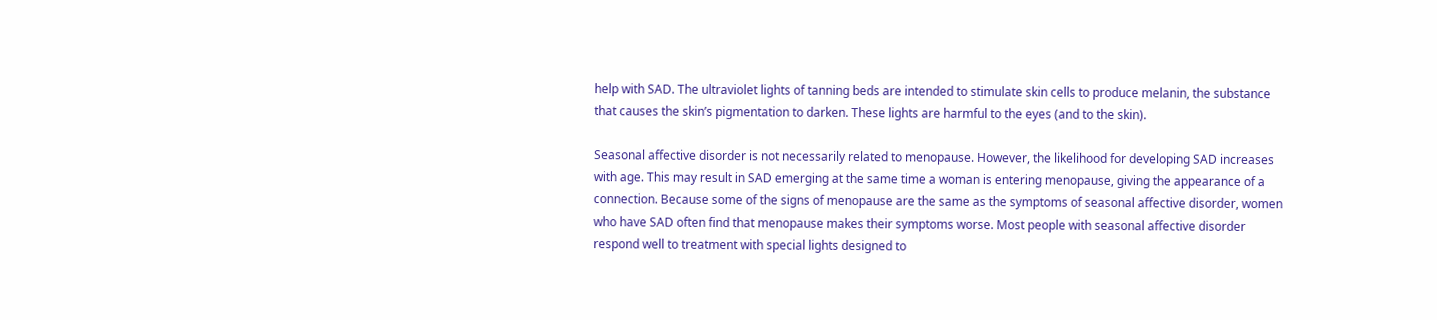help with SAD. The ultraviolet lights of tanning beds are intended to stimulate skin cells to produce melanin, the substance that causes the skin’s pigmentation to darken. These lights are harmful to the eyes (and to the skin).

Seasonal affective disorder is not necessarily related to menopause. However, the likelihood for developing SAD increases with age. This may result in SAD emerging at the same time a woman is entering menopause, giving the appearance of a connection. Because some of the signs of menopause are the same as the symptoms of seasonal affective disorder, women who have SAD often find that menopause makes their symptoms worse. Most people with seasonal affective disorder respond well to treatment with special lights designed to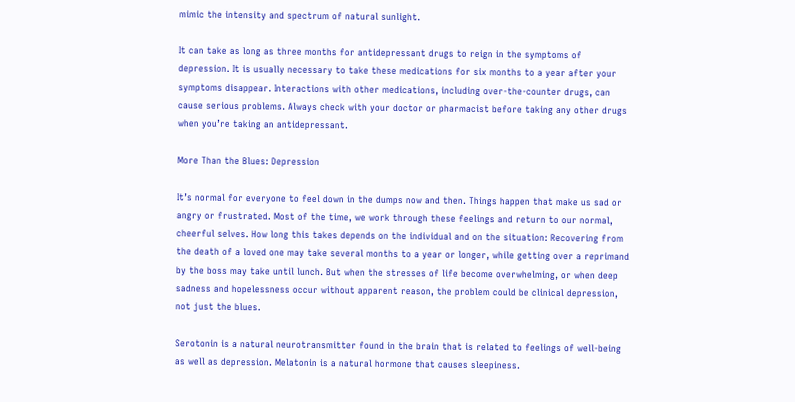mimic the intensity and spectrum of natural sunlight.

It can take as long as three months for antidepressant drugs to reign in the symptoms of depression. It is usually necessary to take these medications for six months to a year after your symptoms disappear. Interactions with other medications, including over-the-counter drugs, can cause serious problems. Always check with your doctor or pharmacist before taking any other drugs when you’re taking an antidepressant.

More Than the Blues: Depression

It’s normal for everyone to feel down in the dumps now and then. Things happen that make us sad or angry or frustrated. Most of the time, we work through these feelings and return to our normal, cheerful selves. How long this takes depends on the individual and on the situation: Recovering from the death of a loved one may take several months to a year or longer, while getting over a reprimand by the boss may take until lunch. But when the stresses of life become overwhelming, or when deep sadness and hopelessness occur without apparent reason, the problem could be clinical depression, not just the blues.

Serotonin is a natural neurotransmitter found in the brain that is related to feelings of well-being as well as depression. Melatonin is a natural hormone that causes sleepiness.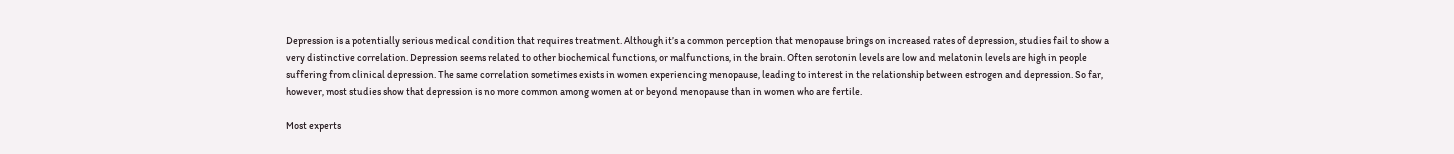Depression is a potentially serious medical condition that requires treatment. Although it’s a common perception that menopause brings on increased rates of depression, studies fail to show a very distinctive correlation. Depression seems related to other biochemical functions, or malfunctions, in the brain. Often serotonin levels are low and melatonin levels are high in people suffering from clinical depression. The same correlation sometimes exists in women experiencing menopause, leading to interest in the relationship between estrogen and depression. So far, however, most studies show that depression is no more common among women at or beyond menopause than in women who are fertile.

Most experts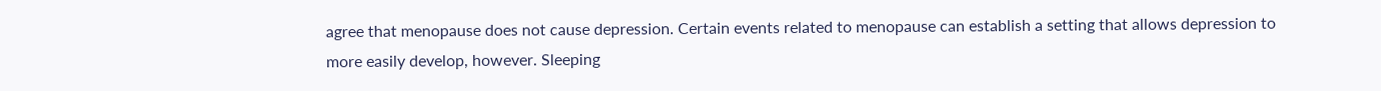agree that menopause does not cause depression. Certain events related to menopause can establish a setting that allows depression to more easily develop, however. Sleeping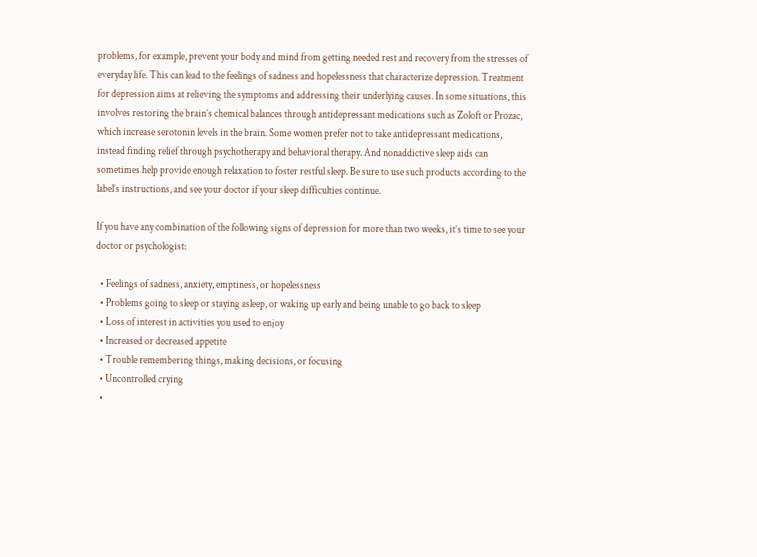problems, for example, prevent your body and mind from getting needed rest and recovery from the stresses of everyday life. This can lead to the feelings of sadness and hopelessness that characterize depression. Treatment for depression aims at relieving the symptoms and addressing their underlying causes. In some situations, this involves restoring the brain’s chemical balances through antidepressant medications such as Zoloft or Prozac, which increase serotonin levels in the brain. Some women prefer not to take antidepressant medications, instead finding relief through psychotherapy and behavioral therapy. And nonaddictive sleep aids can sometimes help provide enough relaxation to foster restful sleep. Be sure to use such products according to the label’s instructions, and see your doctor if your sleep difficulties continue.

If you have any combination of the following signs of depression for more than two weeks, it’s time to see your doctor or psychologist:

  • Feelings of sadness, anxiety, emptiness, or hopelessness
  • Problems going to sleep or staying asleep, or waking up early and being unable to go back to sleep
  • Loss of interest in activities you used to enjoy
  • Increased or decreased appetite
  • Trouble remembering things, making decisions, or focusing
  • Uncontrolled crying
  •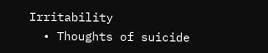Irritability
  • Thoughts of suicide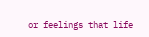or feelings that life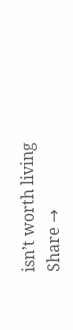isn’t worth living
Share →